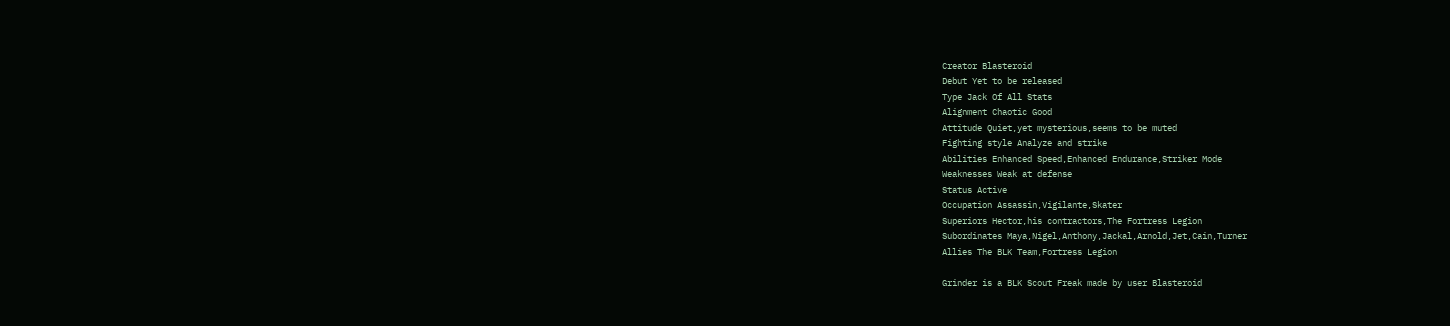Creator Blasteroid
Debut Yet to be released
Type Jack Of All Stats
Alignment Chaotic Good
Attitude Quiet,yet mysterious,seems to be muted
Fighting style Analyze and strike
Abilities Enhanced Speed,Enhanced Endurance,Striker Mode
Weaknesses Weak at defense
Status Active
Occupation Assassin,Vigilante,Skater
Superiors Hector,his contractors,The Fortress Legion
Subordinates Maya,Nigel,Anthony,Jackal,Arnold,Jet,Cain,Turner
Allies The BLK Team,Fortress Legion

Grinder is a BLK Scout Freak made by user Blasteroid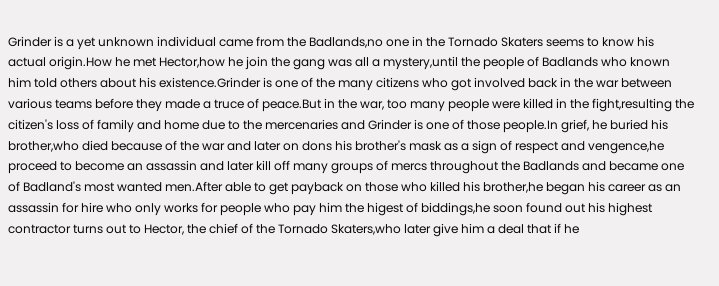Grinder is a yet unknown individual came from the Badlands,no one in the Tornado Skaters seems to know his actual origin.How he met Hector,how he join the gang was all a mystery,until the people of Badlands who known him told others about his existence.Grinder is one of the many citizens who got involved back in the war between various teams before they made a truce of peace.But in the war, too many people were killed in the fight,resulting the citizen's loss of family and home due to the mercenaries and Grinder is one of those people.In grief, he buried his brother,who died because of the war and later on dons his brother's mask as a sign of respect and vengence,he proceed to become an assassin and later kill off many groups of mercs throughout the Badlands and became one of Badland's most wanted men.After able to get payback on those who killed his brother,he began his career as an assassin for hire who only works for people who pay him the higest of biddings,he soon found out his highest contractor turns out to Hector, the chief of the Tornado Skaters,who later give him a deal that if he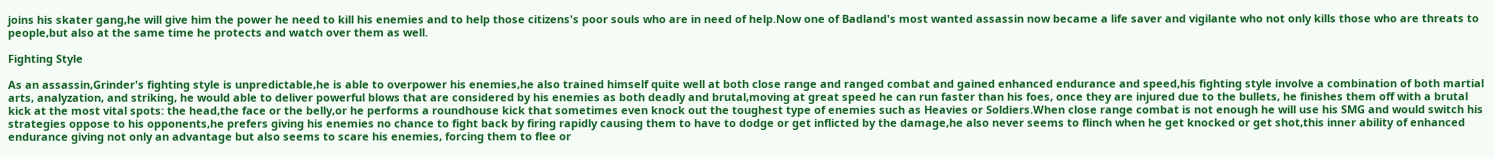joins his skater gang,he will give him the power he need to kill his enemies and to help those citizens's poor souls who are in need of help.Now one of Badland's most wanted assassin now became a life saver and vigilante who not only kills those who are threats to people,but also at the same time he protects and watch over them as well.

Fighting Style

As an assassin,Grinder's fighting style is unpredictable,he is able to overpower his enemies,he also trained himself quite well at both close range and ranged combat and gained enhanced endurance and speed,his fighting style involve a combination of both martial arts, analyzation, and striking, he would able to deliver powerful blows that are considered by his enemies as both deadly and brutal,moving at great speed he can run faster than his foes, once they are injured due to the bullets, he finishes them off with a brutal kick at the most vital spots: the head,the face or the belly,or he performs a roundhouse kick that sometimes even knock out the toughest type of enemies such as Heavies or Soldiers.When close range combat is not enough he will use his SMG and would switch his strategies oppose to his opponents,he prefers giving his enemies no chance to fight back by firing rapidly causing them to have to dodge or get inflicted by the damage,he also never seems to flinch when he get knocked or get shot,this inner ability of enhanced endurance giving not only an advantage but also seems to scare his enemies, forcing them to flee or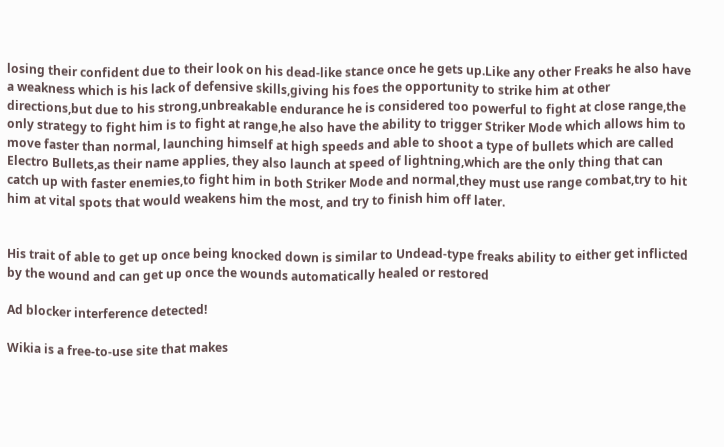losing their confident due to their look on his dead-like stance once he gets up.Like any other Freaks he also have a weakness which is his lack of defensive skills,giving his foes the opportunity to strike him at other directions,but due to his strong,unbreakable endurance he is considered too powerful to fight at close range,the only strategy to fight him is to fight at range,he also have the ability to trigger Striker Mode which allows him to move faster than normal, launching himself at high speeds and able to shoot a type of bullets which are called Electro Bullets,as their name applies, they also launch at speed of lightning,which are the only thing that can catch up with faster enemies,to fight him in both Striker Mode and normal,they must use range combat,try to hit him at vital spots that would weakens him the most, and try to finish him off later.


His trait of able to get up once being knocked down is similar to Undead-type freaks ability to either get inflicted by the wound and can get up once the wounds automatically healed or restored

Ad blocker interference detected!

Wikia is a free-to-use site that makes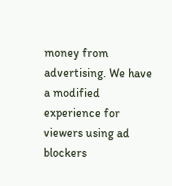money from advertising. We have a modified experience for viewers using ad blockers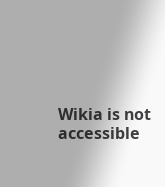Wikia is not accessible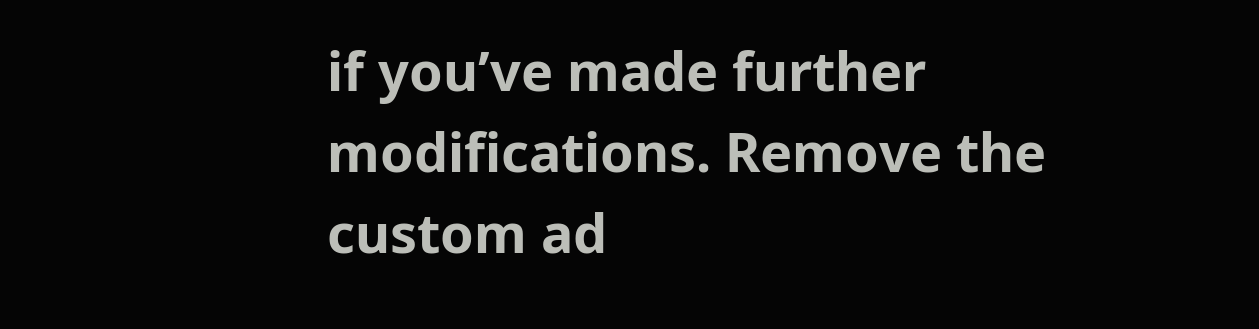if you’ve made further modifications. Remove the custom ad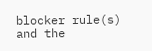blocker rule(s) and the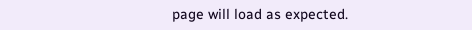page will load as expected.